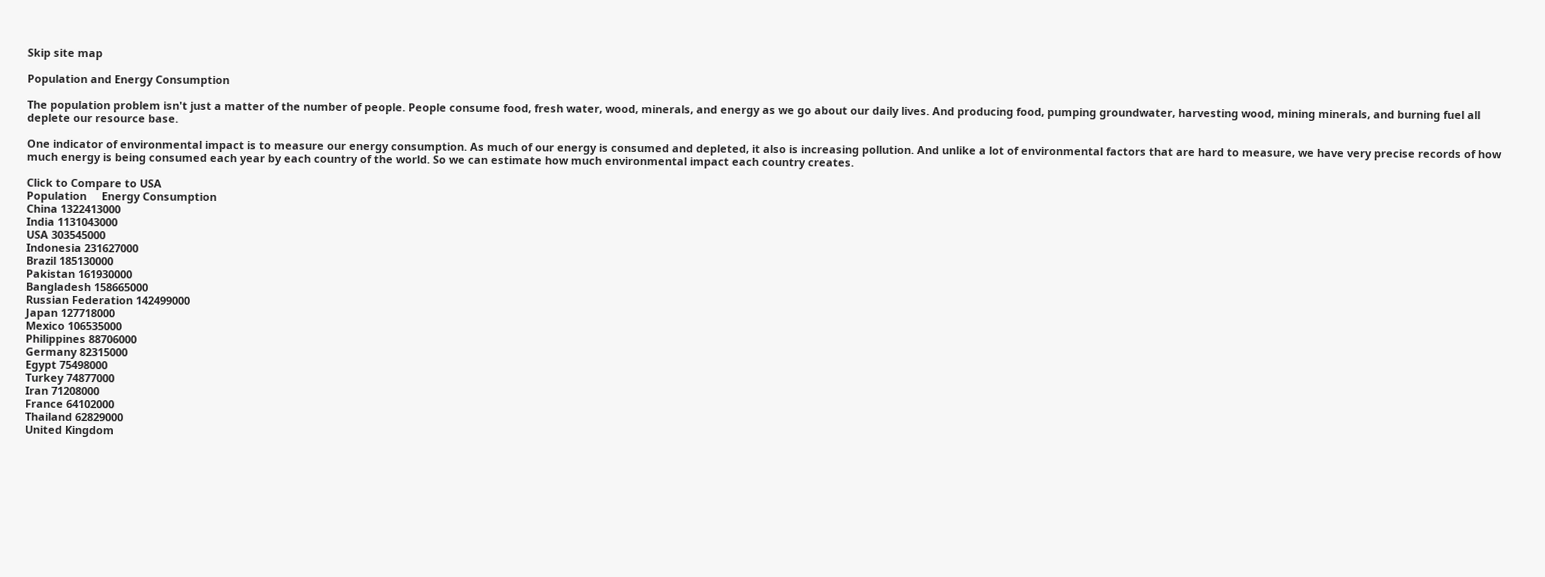Skip site map

Population and Energy Consumption

The population problem isn't just a matter of the number of people. People consume food, fresh water, wood, minerals, and energy as we go about our daily lives. And producing food, pumping groundwater, harvesting wood, mining minerals, and burning fuel all deplete our resource base.

One indicator of environmental impact is to measure our energy consumption. As much of our energy is consumed and depleted, it also is increasing pollution. And unlike a lot of environmental factors that are hard to measure, we have very precise records of how much energy is being consumed each year by each country of the world. So we can estimate how much environmental impact each country creates.

Click to Compare to USA
Population     Energy Consumption
China 1322413000
India 1131043000
USA 303545000
Indonesia 231627000
Brazil 185130000
Pakistan 161930000
Bangladesh 158665000
Russian Federation 142499000
Japan 127718000
Mexico 106535000
Philippines 88706000
Germany 82315000
Egypt 75498000
Turkey 74877000
Iran 71208000
France 64102000
Thailand 62829000
United Kingdom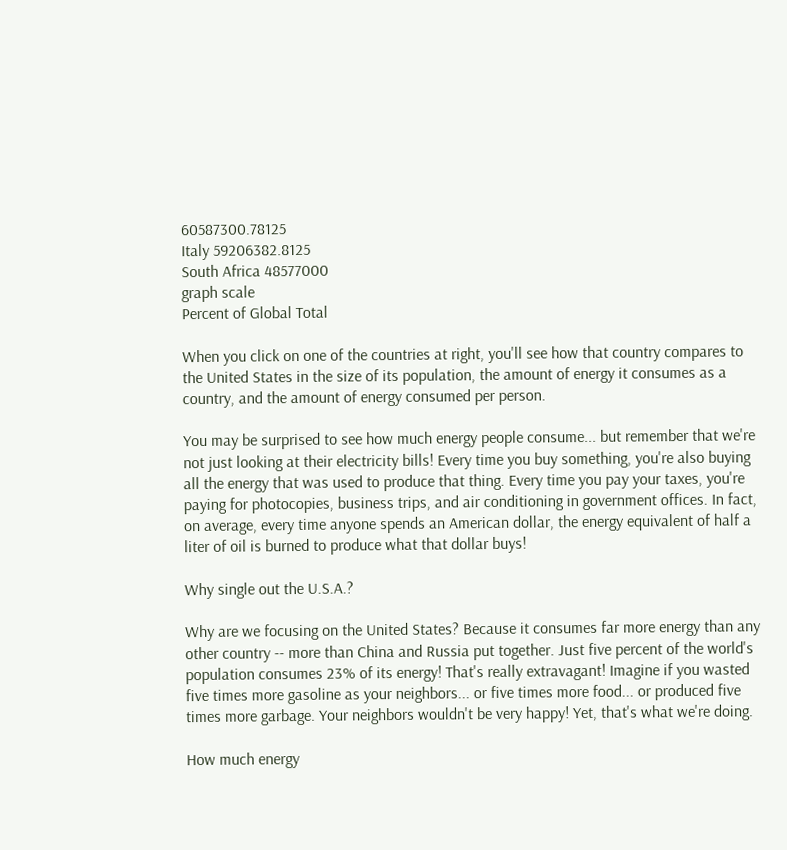60587300.78125
Italy 59206382.8125
South Africa 48577000
graph scale
Percent of Global Total

When you click on one of the countries at right, you'll see how that country compares to the United States in the size of its population, the amount of energy it consumes as a country, and the amount of energy consumed per person.

You may be surprised to see how much energy people consume... but remember that we're not just looking at their electricity bills! Every time you buy something, you're also buying all the energy that was used to produce that thing. Every time you pay your taxes, you're paying for photocopies, business trips, and air conditioning in government offices. In fact, on average, every time anyone spends an American dollar, the energy equivalent of half a liter of oil is burned to produce what that dollar buys!

Why single out the U.S.A.?

Why are we focusing on the United States? Because it consumes far more energy than any other country -- more than China and Russia put together. Just five percent of the world's population consumes 23% of its energy! That's really extravagant! Imagine if you wasted five times more gasoline as your neighbors... or five times more food... or produced five times more garbage. Your neighbors wouldn't be very happy! Yet, that's what we're doing.

How much energy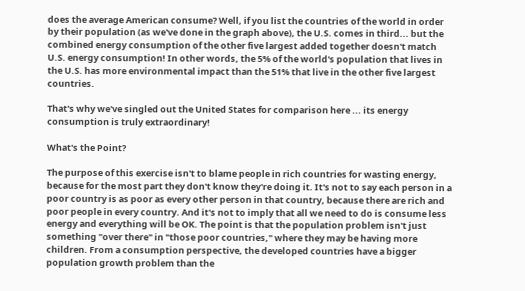does the average American consume? Well, if you list the countries of the world in order by their population (as we've done in the graph above), the U.S. comes in third... but the combined energy consumption of the other five largest added together doesn't match U.S. energy consumption! In other words, the 5% of the world's population that lives in the U.S. has more environmental impact than the 51% that live in the other five largest countries.

That's why we've singled out the United States for comparison here ... its energy consumption is truly extraordinary!

What's the Point?

The purpose of this exercise isn't to blame people in rich countries for wasting energy, because for the most part they don't know they're doing it. It's not to say each person in a poor country is as poor as every other person in that country, because there are rich and poor people in every country. And it's not to imply that all we need to do is consume less energy and everything will be OK. The point is that the population problem isn't just something "over there" in "those poor countries," where they may be having more children. From a consumption perspective, the developed countries have a bigger population growth problem than the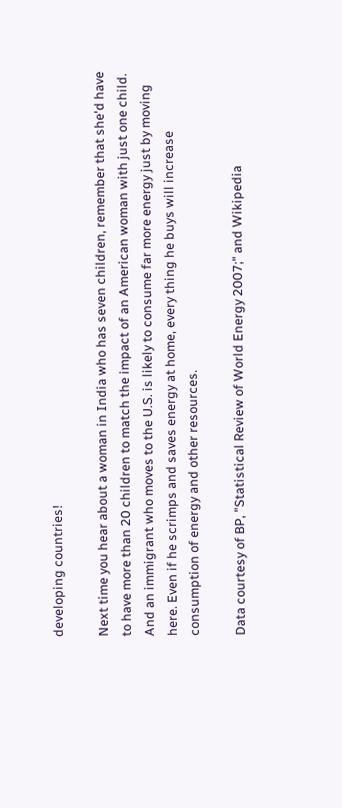developing countries!

Next time you hear about a woman in India who has seven children, remember that she'd have to have more than 20 children to match the impact of an American woman with just one child. And an immigrant who moves to the U.S. is likely to consume far more energy just by moving here. Even if he scrimps and saves energy at home, every thing he buys will increase consumption of energy and other resources.

Data courtesy of BP, "Statistical Review of World Energy 2007;" and Wikipedia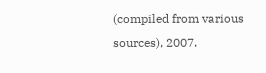(compiled from various sources), 2007.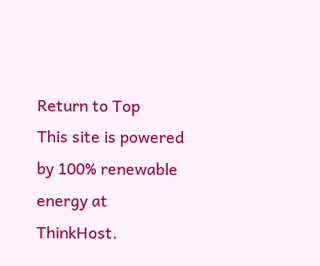Return to Top     This site is powered by 100% renewable energy at ThinkHost.